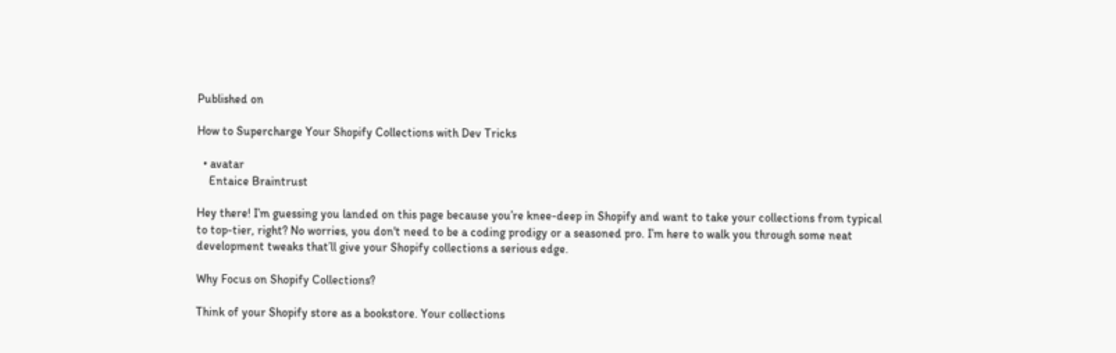Published on

How to Supercharge Your Shopify Collections with Dev Tricks

  • avatar
    Entaice Braintrust

Hey there! I’m guessing you landed on this page because you’re knee-deep in Shopify and want to take your collections from typical to top-tier, right? No worries, you don't need to be a coding prodigy or a seasoned pro. I’m here to walk you through some neat development tweaks that’ll give your Shopify collections a serious edge.

Why Focus on Shopify Collections?

Think of your Shopify store as a bookstore. Your collections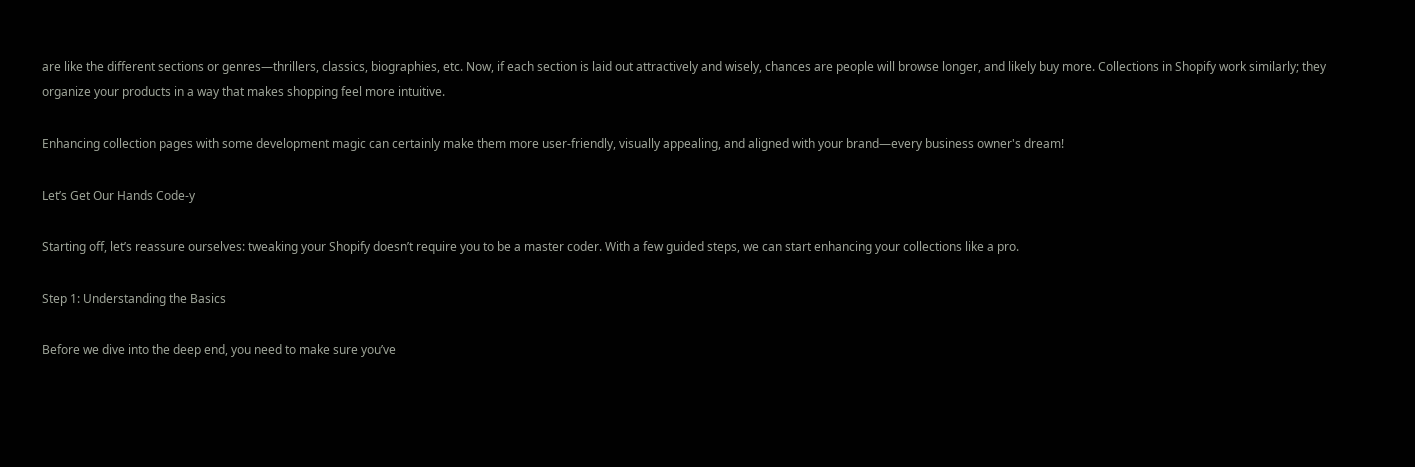are like the different sections or genres—thrillers, classics, biographies, etc. Now, if each section is laid out attractively and wisely, chances are people will browse longer, and likely buy more. Collections in Shopify work similarly; they organize your products in a way that makes shopping feel more intuitive.

Enhancing collection pages with some development magic can certainly make them more user-friendly, visually appealing, and aligned with your brand—every business owner's dream!

Let’s Get Our Hands Code-y

Starting off, let’s reassure ourselves: tweaking your Shopify doesn’t require you to be a master coder. With a few guided steps, we can start enhancing your collections like a pro.

Step 1: Understanding the Basics

Before we dive into the deep end, you need to make sure you’ve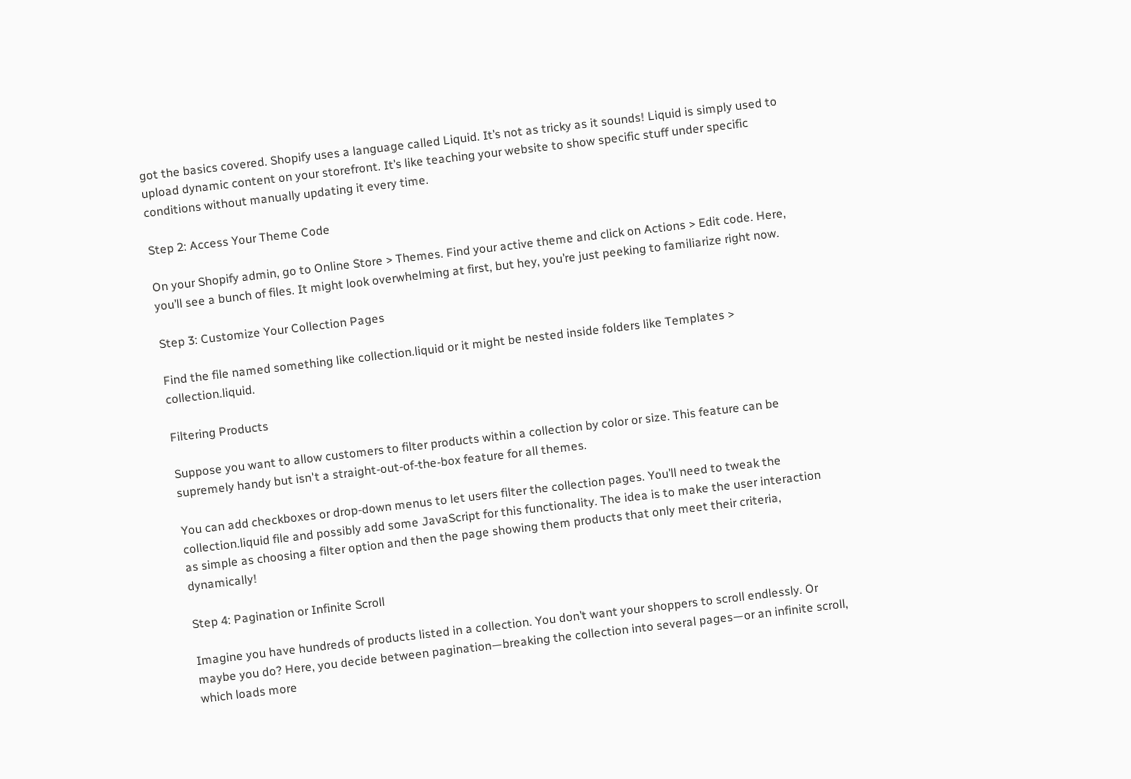got the basics covered. Shopify uses a language called Liquid. It’s not as tricky as it sounds! Liquid is simply used to upload dynamic content on your storefront. It’s like teaching your website to show specific stuff under specific conditions without manually updating it every time.

Step 2: Access Your Theme Code

On your Shopify admin, go to Online Store > Themes. Find your active theme and click on Actions > Edit code. Here, you’ll see a bunch of files. It might look overwhelming at first, but hey, you’re just peeking to familiarize right now.

Step 3: Customize Your Collection Pages

Find the file named something like collection.liquid or it might be nested inside folders like Templates > collection.liquid.

Filtering Products

Suppose you want to allow customers to filter products within a collection by color or size. This feature can be supremely handy but isn't a straight-out-of-the-box feature for all themes.

You can add checkboxes or drop-down menus to let users filter the collection pages. You’ll need to tweak the collection.liquid file and possibly add some JavaScript for this functionality. The idea is to make the user interaction as simple as choosing a filter option and then the page showing them products that only meet their criteria, dynamically!

Step 4: Pagination or Infinite Scroll

Imagine you have hundreds of products listed in a collection. You don’t want your shoppers to scroll endlessly. Or maybe you do? Here, you decide between pagination—breaking the collection into several pages—or an infinite scroll, which loads more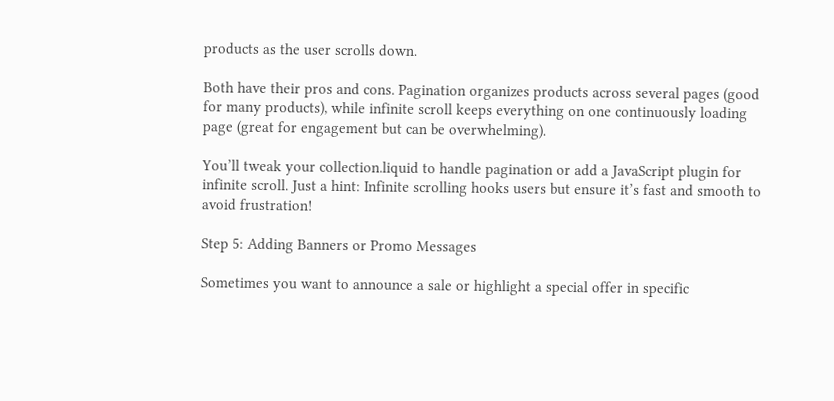products as the user scrolls down.

Both have their pros and cons. Pagination organizes products across several pages (good for many products), while infinite scroll keeps everything on one continuously loading page (great for engagement but can be overwhelming).

You’ll tweak your collection.liquid to handle pagination or add a JavaScript plugin for infinite scroll. Just a hint: Infinite scrolling hooks users but ensure it’s fast and smooth to avoid frustration!

Step 5: Adding Banners or Promo Messages

Sometimes you want to announce a sale or highlight a special offer in specific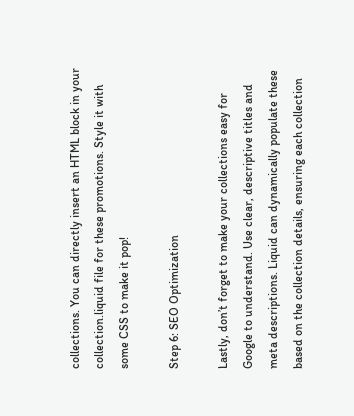collections. You can directly insert an HTML block in your collection.liquid file for these promotions. Style it with some CSS to make it pop!

Step 6: SEO Optimization

Lastly, don’t forget to make your collections easy for Google to understand. Use clear, descriptive titles and meta descriptions. Liquid can dynamically populate these based on the collection details, ensuring each collection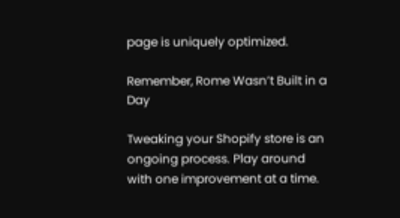page is uniquely optimized.

Remember, Rome Wasn’t Built in a Day

Tweaking your Shopify store is an ongoing process. Play around with one improvement at a time.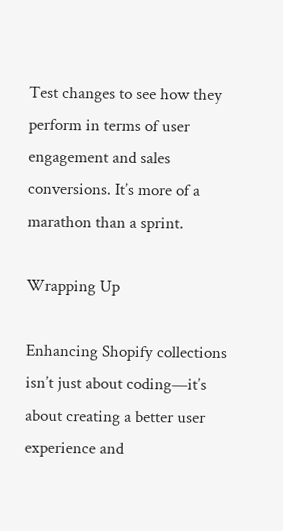Test changes to see how they perform in terms of user engagement and sales conversions. It’s more of a marathon than a sprint.

Wrapping Up

Enhancing Shopify collections isn’t just about coding—it’s about creating a better user experience and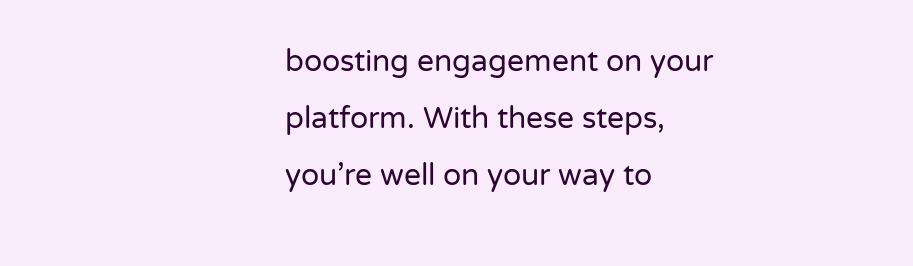boosting engagement on your platform. With these steps, you’re well on your way to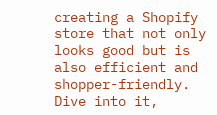creating a Shopify store that not only looks good but is also efficient and shopper-friendly. Dive into it,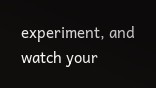experiment, and watch your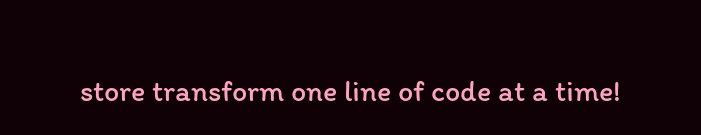store transform one line of code at a time!